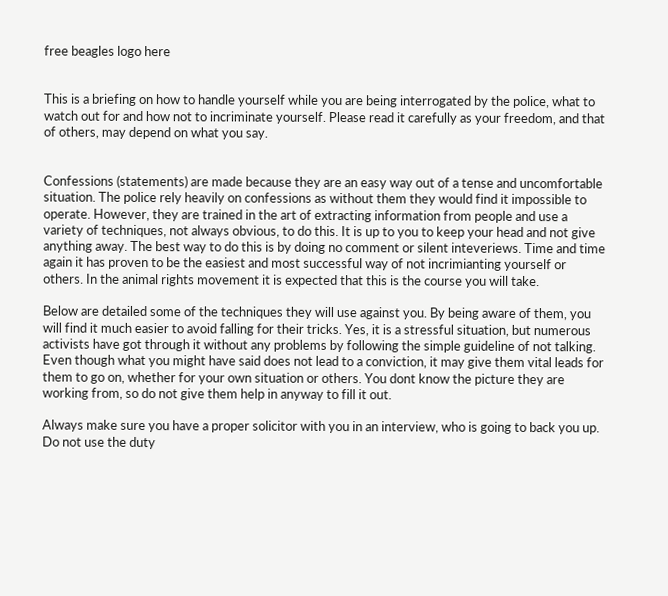free beagles logo here


This is a briefing on how to handle yourself while you are being interrogated by the police, what to watch out for and how not to incriminate yourself. Please read it carefully as your freedom, and that of others, may depend on what you say.


Confessions (statements) are made because they are an easy way out of a tense and uncomfortable situation. The police rely heavily on confessions as without them they would find it impossible to operate. However, they are trained in the art of extracting information from people and use a variety of techniques, not always obvious, to do this. It is up to you to keep your head and not give anything away. The best way to do this is by doing no comment or silent inteveriews. Time and time again it has proven to be the easiest and most successful way of not incrimianting yourself or others. In the animal rights movement it is expected that this is the course you will take.

Below are detailed some of the techniques they will use against you. By being aware of them, you will find it much easier to avoid falling for their tricks. Yes, it is a stressful situation, but numerous activists have got through it without any problems by following the simple guideline of not talking. Even though what you might have said does not lead to a conviction, it may give them vital leads for them to go on, whether for your own situation or others. You dont know the picture they are working from, so do not give them help in anyway to fill it out.

Always make sure you have a proper solicitor with you in an interview, who is going to back you up. Do not use the duty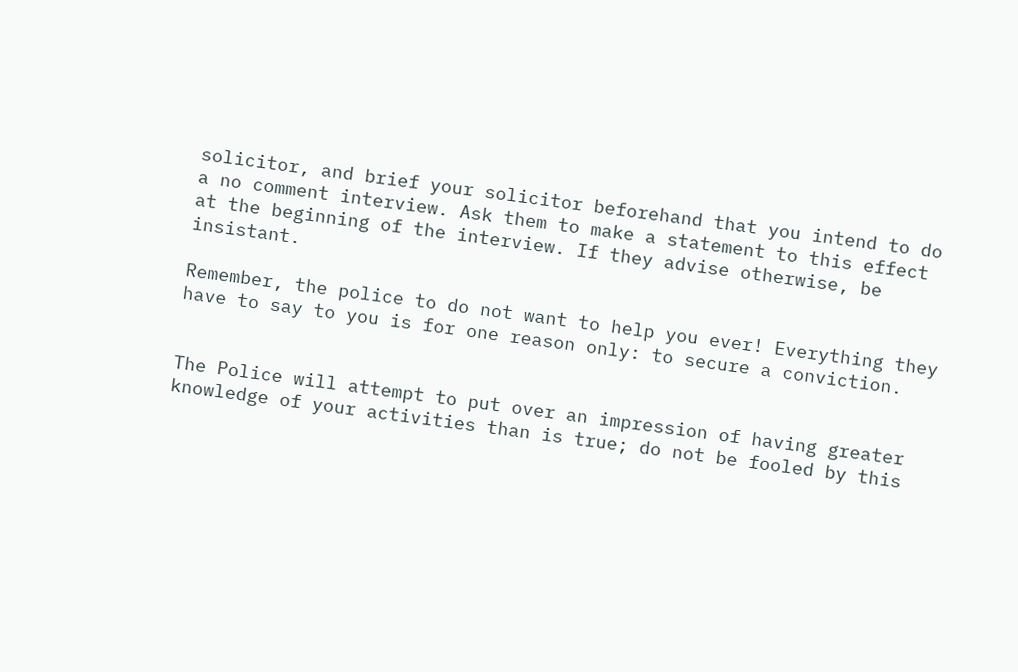solicitor, and brief your solicitor beforehand that you intend to do a no comment interview. Ask them to make a statement to this effect at the beginning of the interview. If they advise otherwise, be insistant.

Remember, the police to do not want to help you ever! Everything they have to say to you is for one reason only: to secure a conviction.


The Police will attempt to put over an impression of having greater knowledge of your activities than is true; do not be fooled by this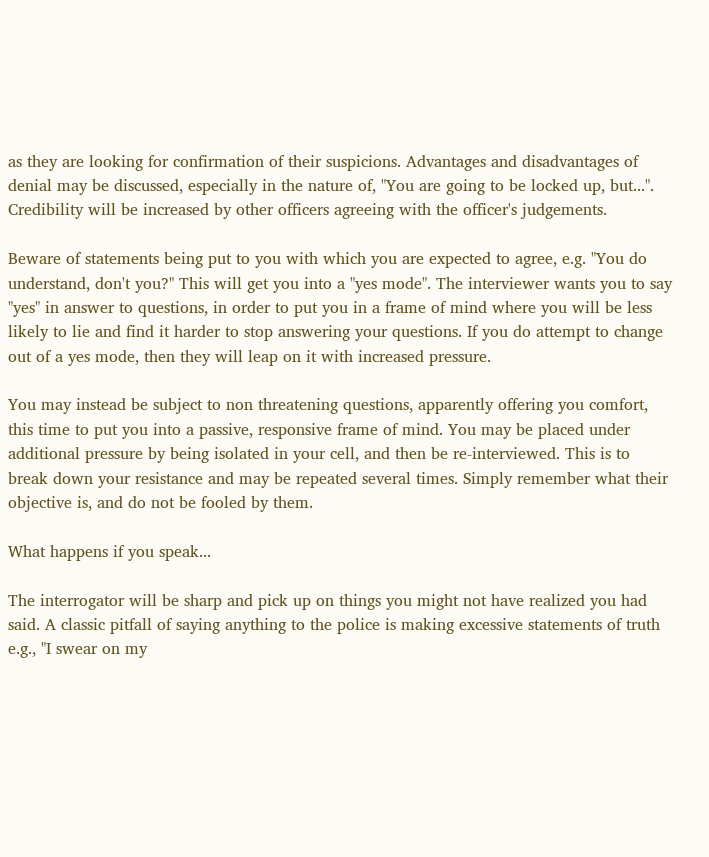as they are looking for confirmation of their suspicions. Advantages and disadvantages of denial may be discussed, especially in the nature of, "You are going to be locked up, but...". Credibility will be increased by other officers agreeing with the officer's judgements.

Beware of statements being put to you with which you are expected to agree, e.g. "You do understand, don't you?" This will get you into a "yes mode". The interviewer wants you to say "yes" in answer to questions, in order to put you in a frame of mind where you will be less likely to lie and find it harder to stop answering your questions. If you do attempt to change out of a yes mode, then they will leap on it with increased pressure.

You may instead be subject to non threatening questions, apparently offering you comfort, this time to put you into a passive, responsive frame of mind. You may be placed under additional pressure by being isolated in your cell, and then be re-interviewed. This is to break down your resistance and may be repeated several times. Simply remember what their objective is, and do not be fooled by them.

What happens if you speak...

The interrogator will be sharp and pick up on things you might not have realized you had said. A classic pitfall of saying anything to the police is making excessive statements of truth e.g., "I swear on my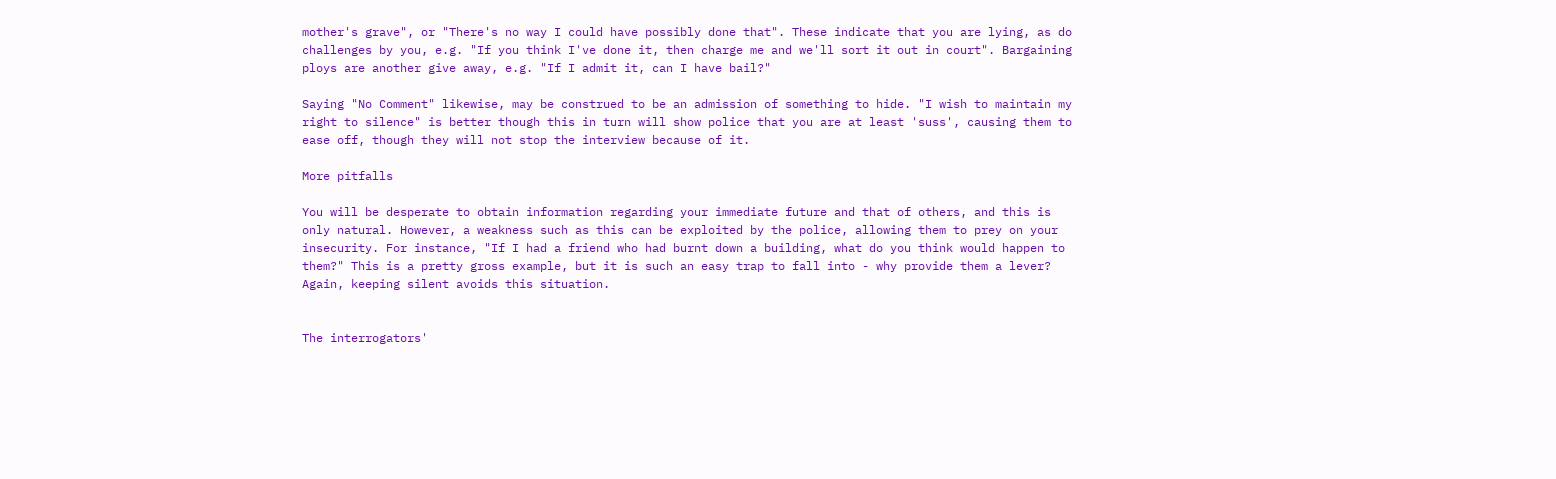mother's grave", or "There's no way I could have possibly done that". These indicate that you are lying, as do challenges by you, e.g. "If you think I've done it, then charge me and we'll sort it out in court". Bargaining ploys are another give away, e.g. "If I admit it, can I have bail?"

Saying "No Comment" likewise, may be construed to be an admission of something to hide. "I wish to maintain my right to silence" is better though this in turn will show police that you are at least 'suss', causing them to ease off, though they will not stop the interview because of it.

More pitfalls

You will be desperate to obtain information regarding your immediate future and that of others, and this is only natural. However, a weakness such as this can be exploited by the police, allowing them to prey on your insecurity. For instance, "If I had a friend who had burnt down a building, what do you think would happen to them?" This is a pretty gross example, but it is such an easy trap to fall into - why provide them a lever? Again, keeping silent avoids this situation.


The interrogators'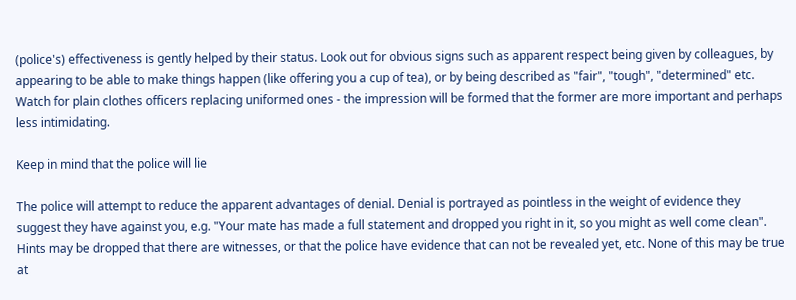(police's) effectiveness is gently helped by their status. Look out for obvious signs such as apparent respect being given by colleagues, by appearing to be able to make things happen (like offering you a cup of tea), or by being described as "fair", "tough", "determined" etc. Watch for plain clothes officers replacing uniformed ones - the impression will be formed that the former are more important and perhaps less intimidating.

Keep in mind that the police will lie

The police will attempt to reduce the apparent advantages of denial. Denial is portrayed as pointless in the weight of evidence they suggest they have against you, e.g. "Your mate has made a full statement and dropped you right in it, so you might as well come clean". Hints may be dropped that there are witnesses, or that the police have evidence that can not be revealed yet, etc. None of this may be true at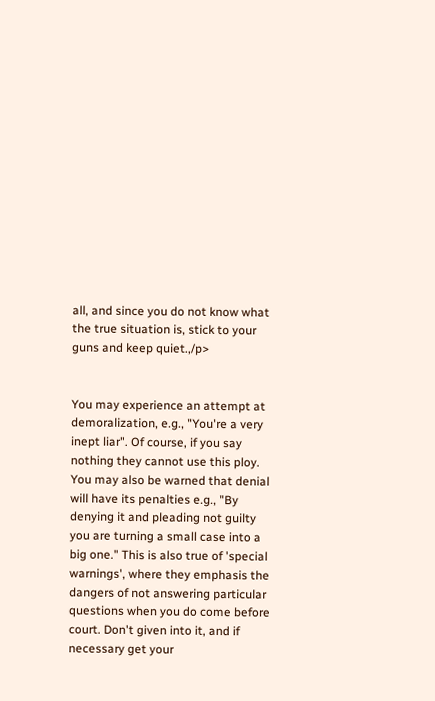all, and since you do not know what the true situation is, stick to your guns and keep quiet.,/p>


You may experience an attempt at demoralization, e.g., "You're a very inept liar". Of course, if you say nothing they cannot use this ploy. You may also be warned that denial will have its penalties e.g., "By denying it and pleading not guilty you are turning a small case into a big one." This is also true of 'special warnings', where they emphasis the dangers of not answering particular questions when you do come before court. Don't given into it, and if necessary get your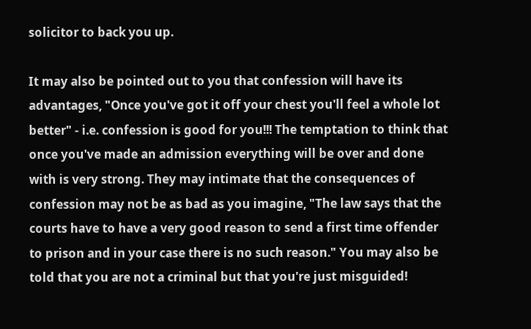solicitor to back you up.

It may also be pointed out to you that confession will have its advantages, "Once you've got it off your chest you'll feel a whole lot better" - i.e. confession is good for you!!! The temptation to think that once you've made an admission everything will be over and done with is very strong. They may intimate that the consequences of confession may not be as bad as you imagine, "The law says that the courts have to have a very good reason to send a first time offender to prison and in your case there is no such reason." You may also be told that you are not a criminal but that you're just misguided!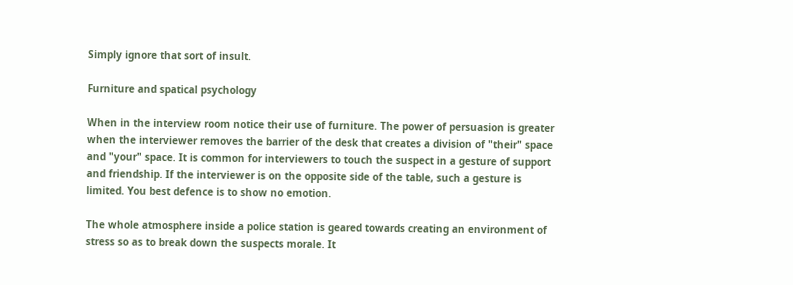Simply ignore that sort of insult.

Furniture and spatical psychology

When in the interview room notice their use of furniture. The power of persuasion is greater when the interviewer removes the barrier of the desk that creates a division of "their" space and "your" space. It is common for interviewers to touch the suspect in a gesture of support and friendship. If the interviewer is on the opposite side of the table, such a gesture is limited. You best defence is to show no emotion.

The whole atmosphere inside a police station is geared towards creating an environment of stress so as to break down the suspects morale. It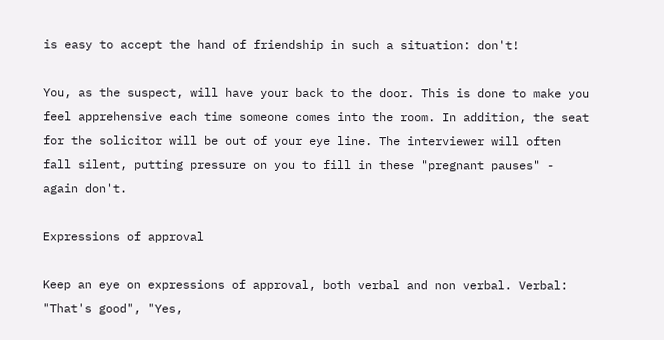is easy to accept the hand of friendship in such a situation: don't!

You, as the suspect, will have your back to the door. This is done to make you feel apprehensive each time someone comes into the room. In addition, the seat for the solicitor will be out of your eye line. The interviewer will often fall silent, putting pressure on you to fill in these "pregnant pauses" - again don't.

Expressions of approval

Keep an eye on expressions of approval, both verbal and non verbal. Verbal: "That's good", "Yes,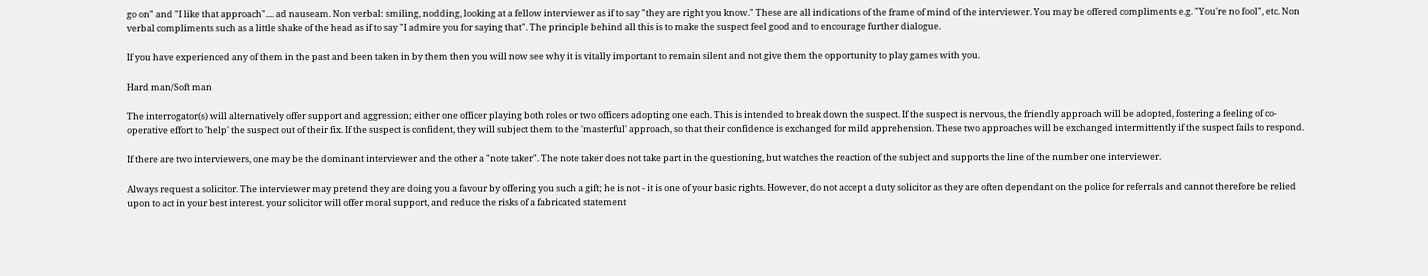go on" and "I like that approach".... ad nauseam. Non verbal: smiling, nodding, looking at a fellow interviewer as if to say "they are right you know." These are all indications of the frame of mind of the interviewer. You may be offered compliments e.g. "You're no fool", etc. Non verbal compliments such as a little shake of the head as if to say "I admire you for saying that". The principle behind all this is to make the suspect feel good and to encourage further dialogue.

If you have experienced any of them in the past and been taken in by them then you will now see why it is vitally important to remain silent and not give them the opportunity to play games with you.

Hard man/Soft man

The interrogator(s) will alternatively offer support and aggression; either one officer playing both roles or two officers adopting one each. This is intended to break down the suspect. If the suspect is nervous, the friendly approach will be adopted, fostering a feeling of co-operative effort to 'help' the suspect out of their fix. If the suspect is confident, they will subject them to the 'masterful' approach, so that their confidence is exchanged for mild apprehension. These two approaches will be exchanged intermittently if the suspect fails to respond.

If there are two interviewers, one may be the dominant interviewer and the other a "note taker". The note taker does not take part in the questioning, but watches the reaction of the subject and supports the line of the number one interviewer.

Always request a solicitor. The interviewer may pretend they are doing you a favour by offering you such a gift; he is not - it is one of your basic rights. However, do not accept a duty solicitor as they are often dependant on the police for referrals and cannot therefore be relied upon to act in your best interest. your solicitor will offer moral support, and reduce the risks of a fabricated statement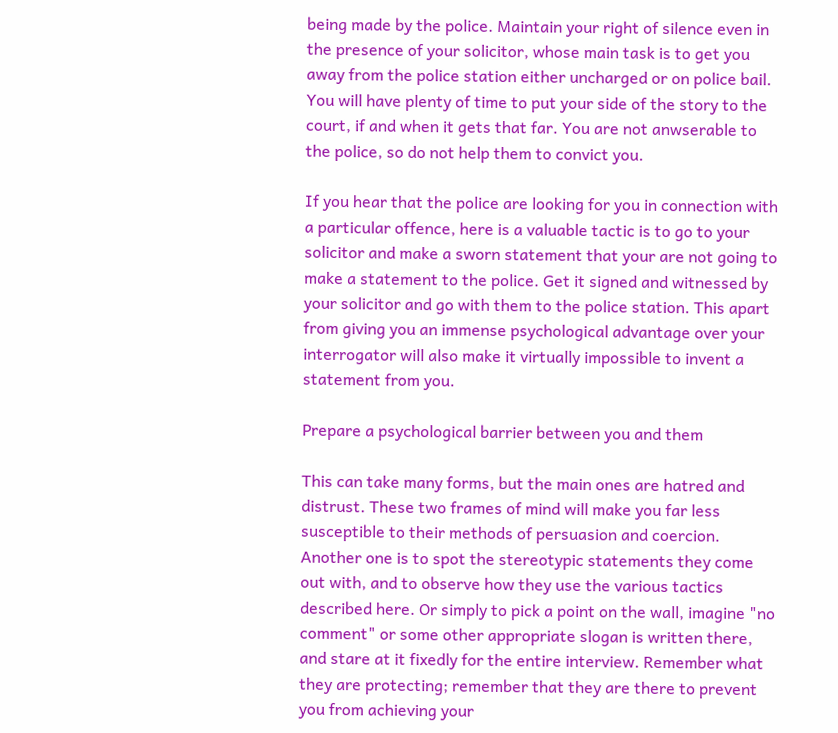being made by the police. Maintain your right of silence even in the presence of your solicitor, whose main task is to get you away from the police station either uncharged or on police bail. You will have plenty of time to put your side of the story to the court, if and when it gets that far. You are not anwserable to the police, so do not help them to convict you.

If you hear that the police are looking for you in connection with a particular offence, here is a valuable tactic is to go to your solicitor and make a sworn statement that your are not going to make a statement to the police. Get it signed and witnessed by your solicitor and go with them to the police station. This apart from giving you an immense psychological advantage over your interrogator will also make it virtually impossible to invent a statement from you.

Prepare a psychological barrier between you and them

This can take many forms, but the main ones are hatred and distrust. These two frames of mind will make you far less susceptible to their methods of persuasion and coercion. Another one is to spot the stereotypic statements they come out with, and to observe how they use the various tactics described here. Or simply to pick a point on the wall, imagine "no comment" or some other appropriate slogan is written there, and stare at it fixedly for the entire interview. Remember what they are protecting; remember that they are there to prevent you from achieving your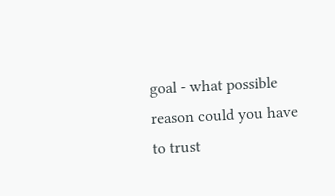goal - what possible reason could you have to trust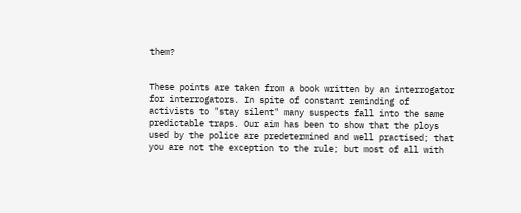them?


These points are taken from a book written by an interrogator for interrogators. In spite of constant reminding of activists to "stay silent" many suspects fall into the same predictable traps. Our aim has been to show that the ploys used by the police are predetermined and well practised; that you are not the exception to the rule; but most of all with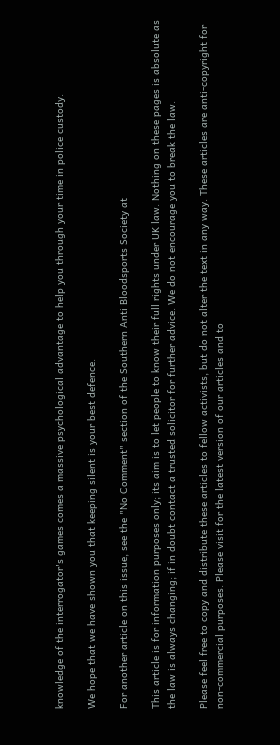knowledge of the interrogator's games comes a massive psychological advantage to help you through your time in police custody.

We hope that we have shown you that keeping silent is your best defence.

For another article on this issue, see the "No Comment" section of the Southern Anti Bloodsports Society at

This article is for information purposes only; its aim is to let people to know their full rights under UK law. Nothing on these pages is absolute as the law is always changing; if in doubt contact a trusted solicitor for further advice. We do not encourage you to break the law.

Please feel free to copy and distribute these articles to fellow activists, but do not alter the text in any way. These articles are anti-copyright for non-commercial purposes. Please visit for the latest version of our articles and to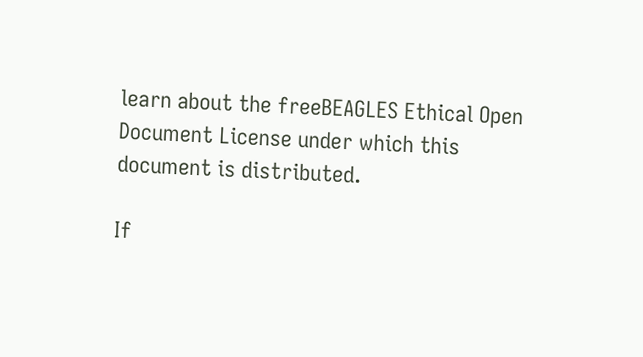learn about the freeBEAGLES Ethical Open Document License under which this document is distributed.

If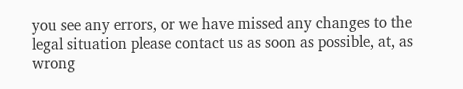you see any errors, or we have missed any changes to the legal situation please contact us as soon as possible, at, as wrong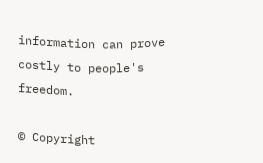information can prove costly to people's freedom.

© Copyright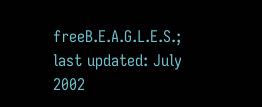freeB.E.A.G.L.E.S.; last updated: July 2002